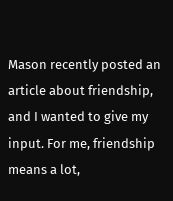Mason recently posted an article about friendship, and I wanted to give my input. For me, friendship means a lot,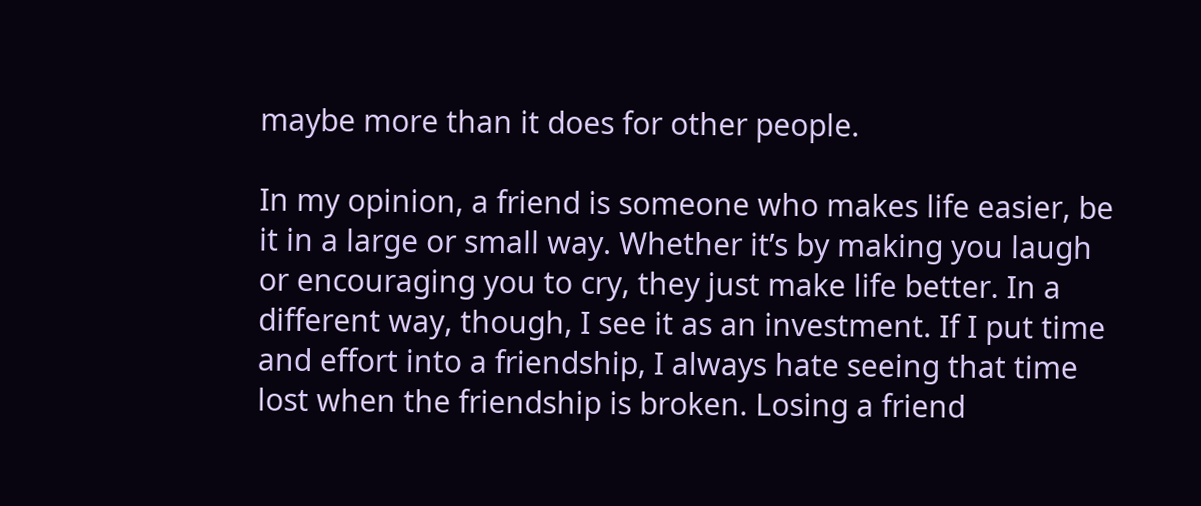maybe more than it does for other people.

In my opinion, a friend is someone who makes life easier, be it in a large or small way. Whether it’s by making you laugh or encouraging you to cry, they just make life better. In a different way, though, I see it as an investment. If I put time and effort into a friendship, I always hate seeing that time lost when the friendship is broken. Losing a friend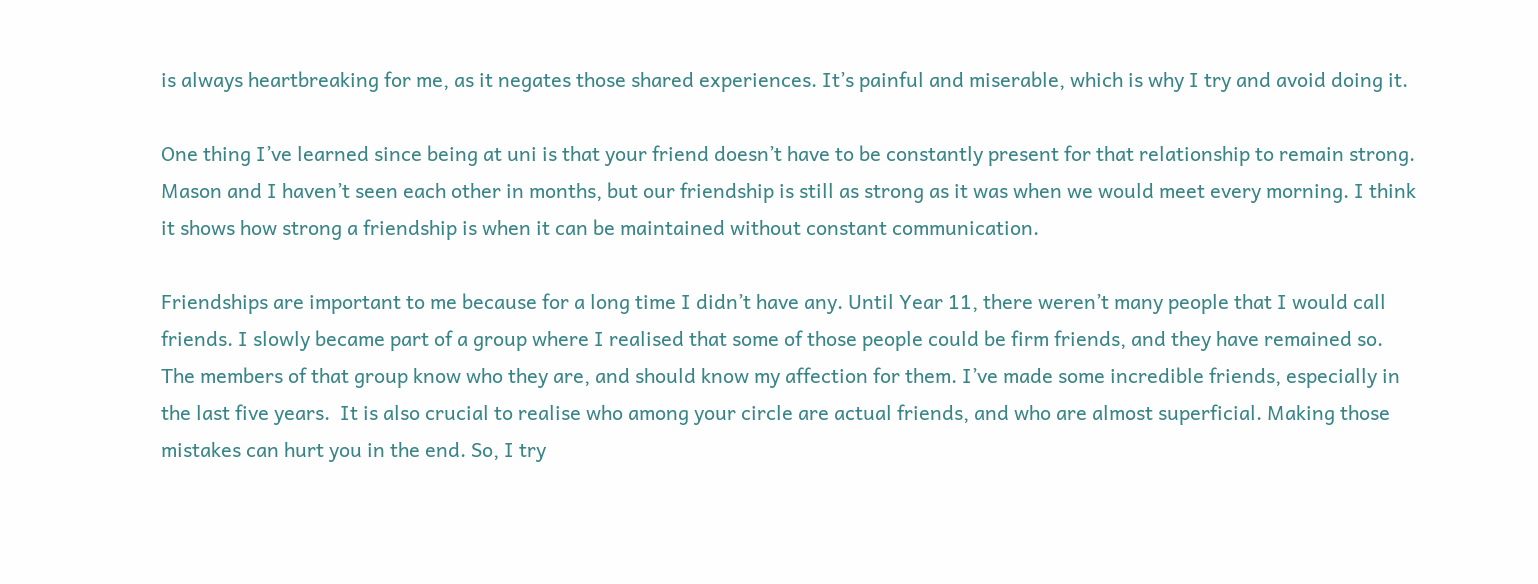is always heartbreaking for me, as it negates those shared experiences. It’s painful and miserable, which is why I try and avoid doing it.

One thing I’ve learned since being at uni is that your friend doesn’t have to be constantly present for that relationship to remain strong. Mason and I haven’t seen each other in months, but our friendship is still as strong as it was when we would meet every morning. I think it shows how strong a friendship is when it can be maintained without constant communication.

Friendships are important to me because for a long time I didn’t have any. Until Year 11, there weren’t many people that I would call friends. I slowly became part of a group where I realised that some of those people could be firm friends, and they have remained so. The members of that group know who they are, and should know my affection for them. I’ve made some incredible friends, especially in the last five years.  It is also crucial to realise who among your circle are actual friends, and who are almost superficial. Making those mistakes can hurt you in the end. So, I try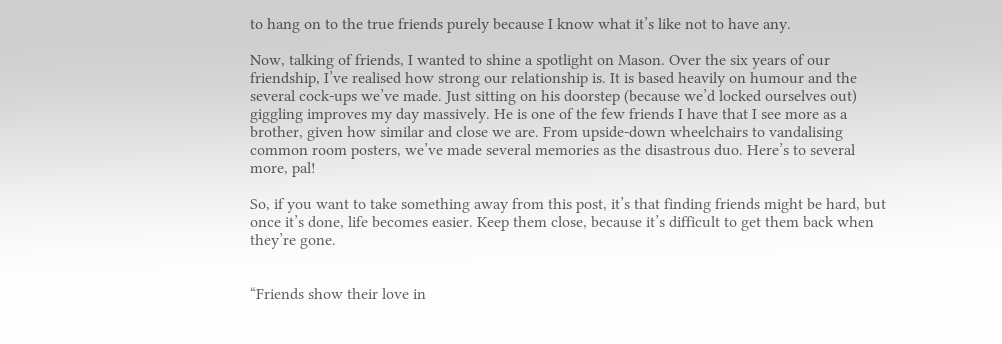to hang on to the true friends purely because I know what it’s like not to have any.

Now, talking of friends, I wanted to shine a spotlight on Mason. Over the six years of our friendship, I’ve realised how strong our relationship is. It is based heavily on humour and the several cock-ups we’ve made. Just sitting on his doorstep (because we’d locked ourselves out) giggling improves my day massively. He is one of the few friends I have that I see more as a brother, given how similar and close we are. From upside-down wheelchairs to vandalising common room posters, we’ve made several memories as the disastrous duo. Here’s to several more, pal!

So, if you want to take something away from this post, it’s that finding friends might be hard, but once it’s done, life becomes easier. Keep them close, because it’s difficult to get them back when they’re gone.


“Friends show their love in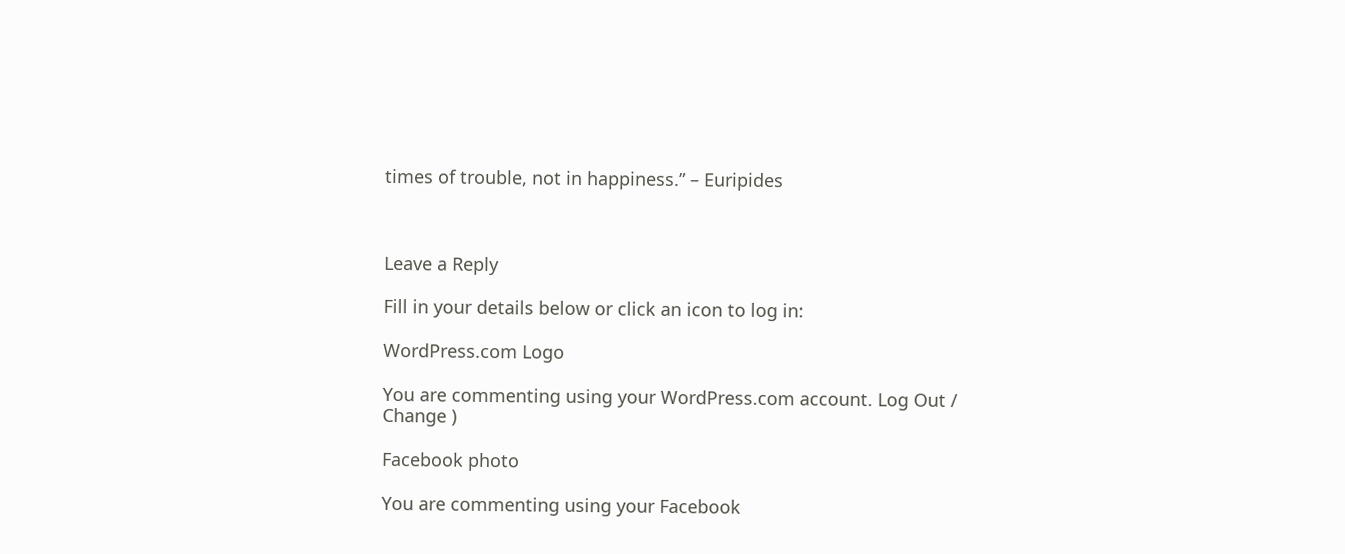times of trouble, not in happiness.” – Euripides



Leave a Reply

Fill in your details below or click an icon to log in:

WordPress.com Logo

You are commenting using your WordPress.com account. Log Out /  Change )

Facebook photo

You are commenting using your Facebook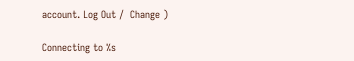account. Log Out /  Change )

Connecting to %s